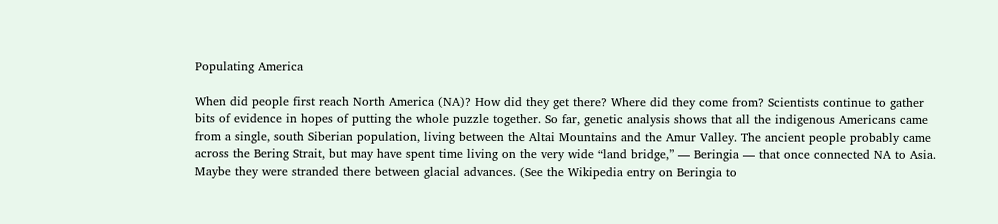Populating America

When did people first reach North America (NA)? How did they get there? Where did they come from? Scientists continue to gather bits of evidence in hopes of putting the whole puzzle together. So far, genetic analysis shows that all the indigenous Americans came from a single, south Siberian population, living between the Altai Mountains and the Amur Valley. The ancient people probably came across the Bering Strait, but may have spent time living on the very wide “land bridge,” — Beringia — that once connected NA to Asia. Maybe they were stranded there between glacial advances. (See the Wikipedia entry on Beringia to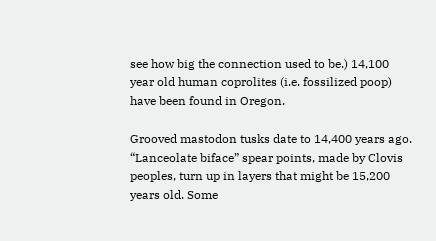see how big the connection used to be.) 14,100 year old human coprolites (i.e. fossilized poop) have been found in Oregon.

Grooved mastodon tusks date to 14,400 years ago. “Lanceolate biface” spear points, made by Clovis peoples, turn up in layers that might be 15,200 years old. Some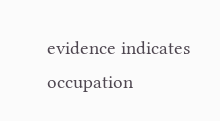evidence indicates occupation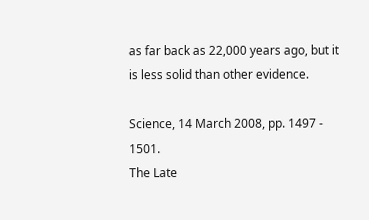as far back as 22,000 years ago, but it is less solid than other evidence.

Science, 14 March 2008, pp. 1497 - 1501.
The Late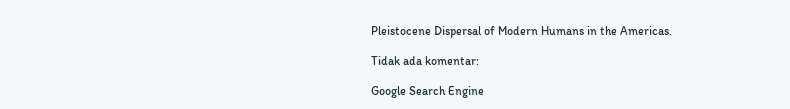Pleistocene Dispersal of Modern Humans in the Americas.

Tidak ada komentar:

Google Search Engine